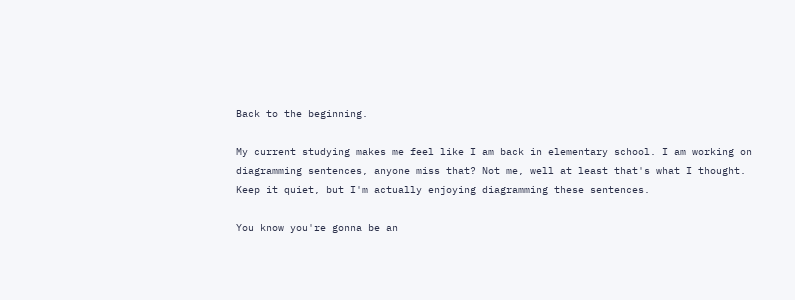Back to the beginning.

My current studying makes me feel like I am back in elementary school. I am working on diagramming sentences, anyone miss that? Not me, well at least that's what I thought. Keep it quiet, but I'm actually enjoying diagramming these sentences.

You know you're gonna be an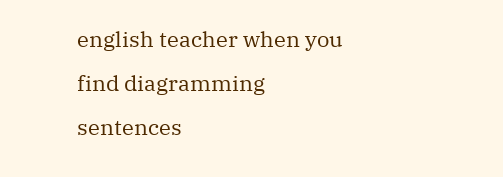english teacher when you find diagramming sentences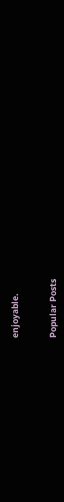enjoyable.


Popular Posts